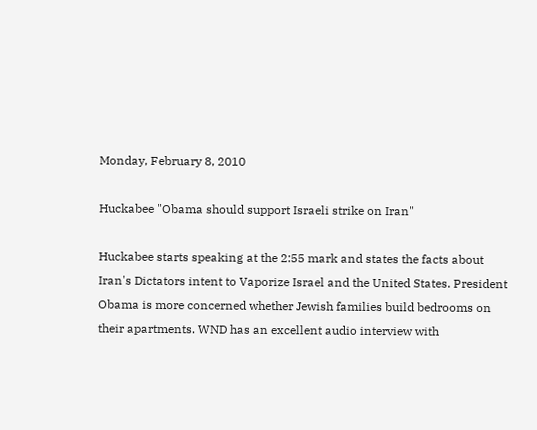Monday, February 8, 2010

Huckabee "Obama should support Israeli strike on Iran"

Huckabee starts speaking at the 2:55 mark and states the facts about Iran's Dictators intent to Vaporize Israel and the United States. President Obama is more concerned whether Jewish families build bedrooms on their apartments. WND has an excellent audio interview with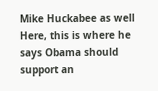Mike Huckabee as well Here, this is where he says Obama should support an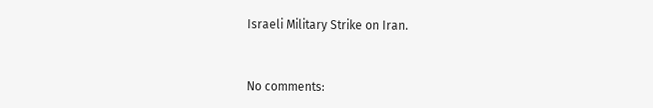Israeli Military Strike on Iran.


No comments: